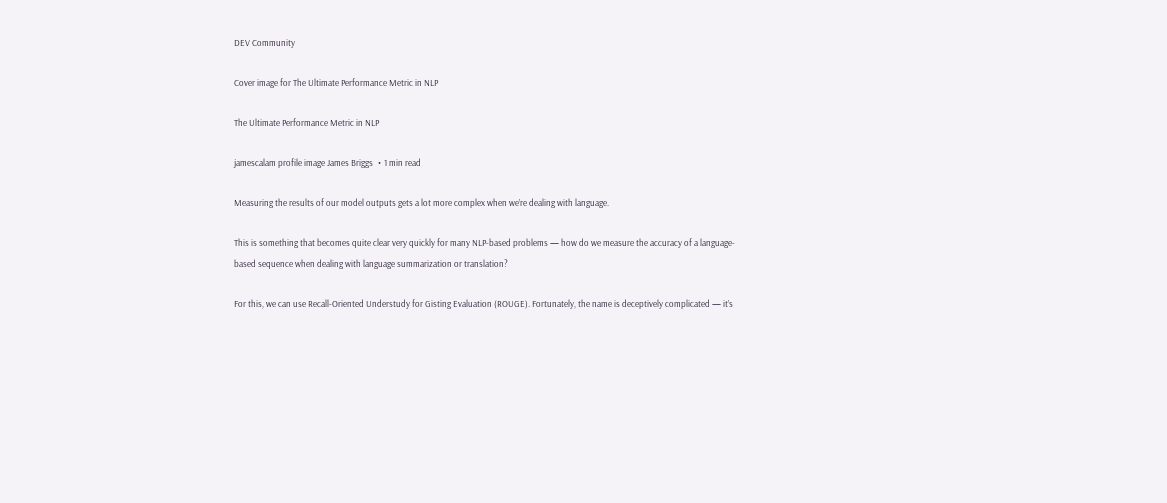DEV Community

Cover image for The Ultimate Performance Metric in NLP

The Ultimate Performance Metric in NLP

jamescalam profile image James Briggs ・1 min read

Measuring the results of our model outputs gets a lot more complex when we’re dealing with language.

This is something that becomes quite clear very quickly for many NLP-based problems — how do we measure the accuracy of a language-based sequence when dealing with language summarization or translation?

For this, we can use Recall-Oriented Understudy for Gisting Evaluation (ROUGE). Fortunately, the name is deceptively complicated — it’s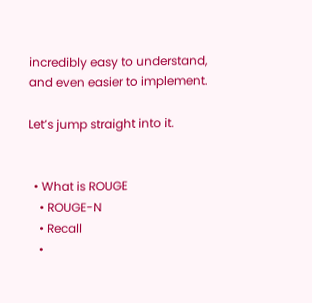incredibly easy to understand, and even easier to implement.

Let’s jump straight into it.


  • What is ROUGE
    • ROUGE-N
    • Recall
    •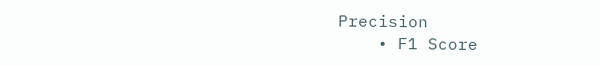Precision
    • F1 Score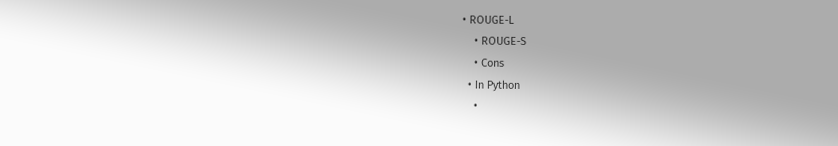• ROUGE-L
    • ROUGE-S
    • Cons
  • In Python
    •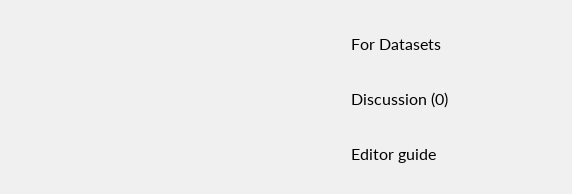For Datasets

Discussion (0)

Editor guide